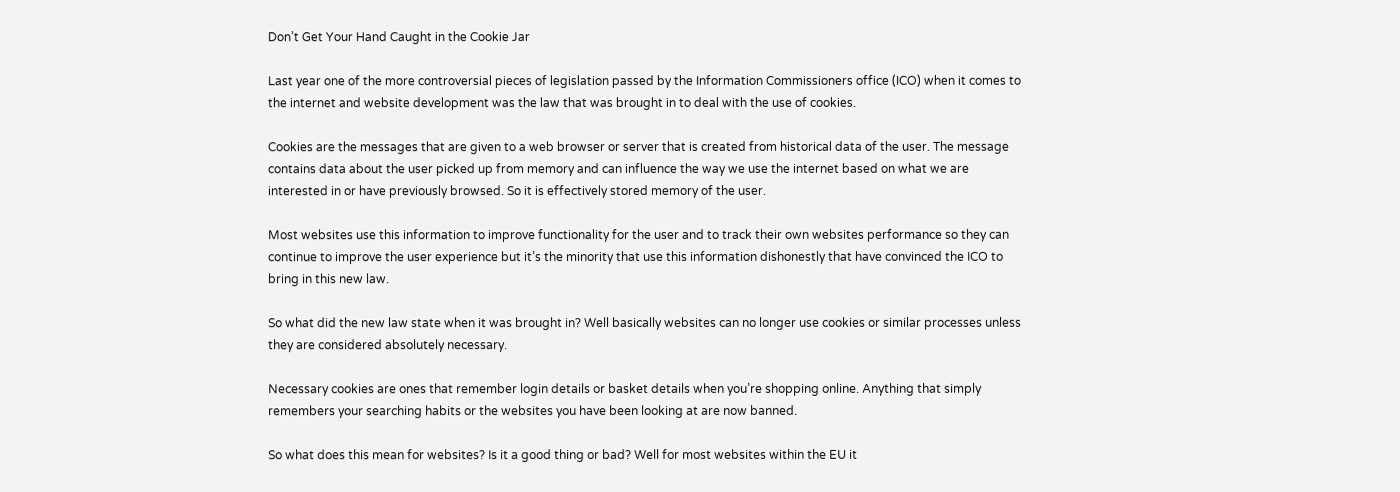Don’t Get Your Hand Caught in the Cookie Jar

Last year one of the more controversial pieces of legislation passed by the Information Commissioners office (ICO) when it comes to the internet and website development was the law that was brought in to deal with the use of cookies.

Cookies are the messages that are given to a web browser or server that is created from historical data of the user. The message contains data about the user picked up from memory and can influence the way we use the internet based on what we are interested in or have previously browsed. So it is effectively stored memory of the user.

Most websites use this information to improve functionality for the user and to track their own websites performance so they can continue to improve the user experience but it’s the minority that use this information dishonestly that have convinced the ICO to bring in this new law.

So what did the new law state when it was brought in? Well basically websites can no longer use cookies or similar processes unless they are considered absolutely necessary.

Necessary cookies are ones that remember login details or basket details when you’re shopping online. Anything that simply remembers your searching habits or the websites you have been looking at are now banned.

So what does this mean for websites? Is it a good thing or bad? Well for most websites within the EU it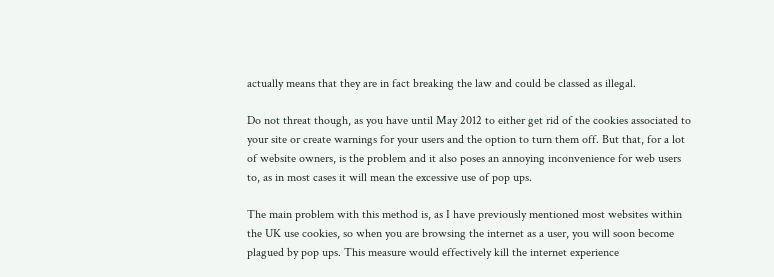actually means that they are in fact breaking the law and could be classed as illegal.

Do not threat though, as you have until May 2012 to either get rid of the cookies associated to your site or create warnings for your users and the option to turn them off. But that, for a lot of website owners, is the problem and it also poses an annoying inconvenience for web users to, as in most cases it will mean the excessive use of pop ups.

The main problem with this method is, as I have previously mentioned most websites within the UK use cookies, so when you are browsing the internet as a user, you will soon become plagued by pop ups. This measure would effectively kill the internet experience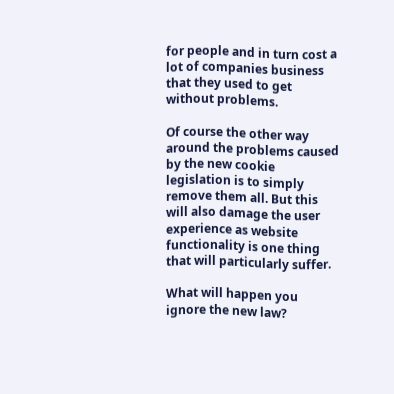for people and in turn cost a lot of companies business that they used to get without problems.

Of course the other way around the problems caused by the new cookie legislation is to simply remove them all. But this will also damage the user experience as website functionality is one thing that will particularly suffer.

What will happen you ignore the new law?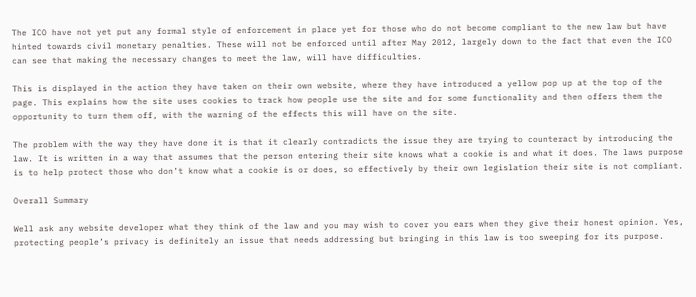The ICO have not yet put any formal style of enforcement in place yet for those who do not become compliant to the new law but have hinted towards civil monetary penalties. These will not be enforced until after May 2012, largely down to the fact that even the ICO can see that making the necessary changes to meet the law, will have difficulties.

This is displayed in the action they have taken on their own website, where they have introduced a yellow pop up at the top of the page. This explains how the site uses cookies to track how people use the site and for some functionality and then offers them the opportunity to turn them off, with the warning of the effects this will have on the site.

The problem with the way they have done it is that it clearly contradicts the issue they are trying to counteract by introducing the law. It is written in a way that assumes that the person entering their site knows what a cookie is and what it does. The laws purpose is to help protect those who don’t know what a cookie is or does, so effectively by their own legislation their site is not compliant.

Overall Summary

Well ask any website developer what they think of the law and you may wish to cover you ears when they give their honest opinion. Yes, protecting people’s privacy is definitely an issue that needs addressing but bringing in this law is too sweeping for its purpose.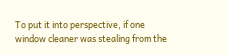To put it into perspective, if one window cleaner was stealing from the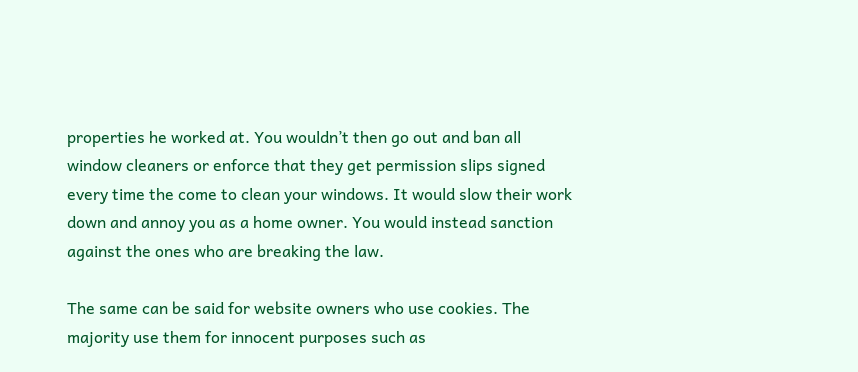properties he worked at. You wouldn’t then go out and ban all window cleaners or enforce that they get permission slips signed every time the come to clean your windows. It would slow their work down and annoy you as a home owner. You would instead sanction against the ones who are breaking the law.

The same can be said for website owners who use cookies. The majority use them for innocent purposes such as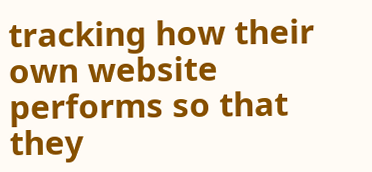tracking how their own website performs so that they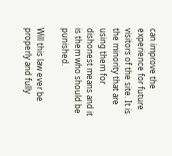can improve the experience for future visitors of the site. It is the minority that are using them for dishonest means and it is them who should be punished.

Will this law ever be properly and fully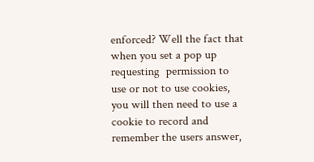enforced? Well the fact that when you set a pop up requesting  permission to use or not to use cookies, you will then need to use a cookie to record and remember the users answer,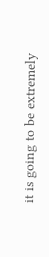it is going to be extremely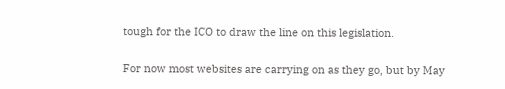tough for the ICO to draw the line on this legislation.

For now most websites are carrying on as they go, but by May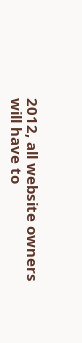2012, all website owners will have to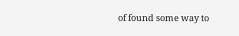of found some way to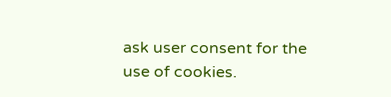ask user consent for the use of cookies.